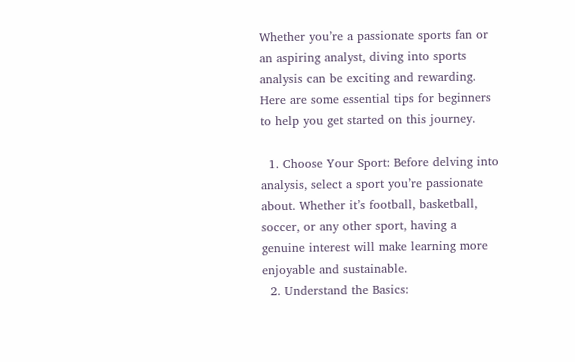Whether you’re a passionate sports fan or an aspiring analyst, diving into sports analysis can be exciting and rewarding. Here are some essential tips for beginners to help you get started on this journey.

  1. Choose Your Sport: Before delving into analysis, select a sport you’re passionate about. Whether it’s football, basketball, soccer, or any other sport, having a genuine interest will make learning more enjoyable and sustainable.
  2. Understand the Basics: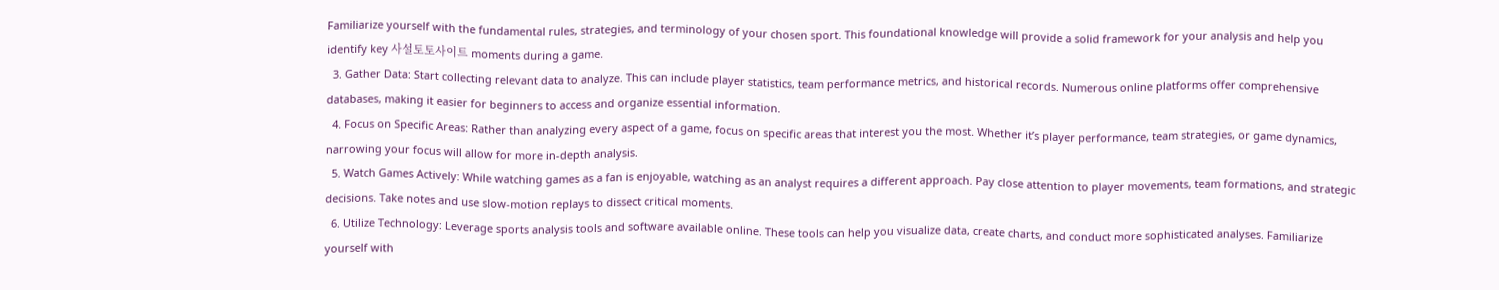Familiarize yourself with the fundamental rules, strategies, and terminology of your chosen sport. This foundational knowledge will provide a solid framework for your analysis and help you identify key 사설토토사이트 moments during a game.
  3. Gather Data: Start collecting relevant data to analyze. This can include player statistics, team performance metrics, and historical records. Numerous online platforms offer comprehensive databases, making it easier for beginners to access and organize essential information.
  4. Focus on Specific Areas: Rather than analyzing every aspect of a game, focus on specific areas that interest you the most. Whether it’s player performance, team strategies, or game dynamics, narrowing your focus will allow for more in-depth analysis.
  5. Watch Games Actively: While watching games as a fan is enjoyable, watching as an analyst requires a different approach. Pay close attention to player movements, team formations, and strategic decisions. Take notes and use slow-motion replays to dissect critical moments.
  6. Utilize Technology: Leverage sports analysis tools and software available online. These tools can help you visualize data, create charts, and conduct more sophisticated analyses. Familiarize yourself with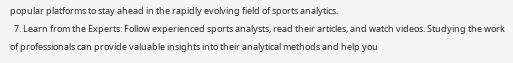popular platforms to stay ahead in the rapidly evolving field of sports analytics.
  7. Learn from the Experts: Follow experienced sports analysts, read their articles, and watch videos. Studying the work of professionals can provide valuable insights into their analytical methods and help you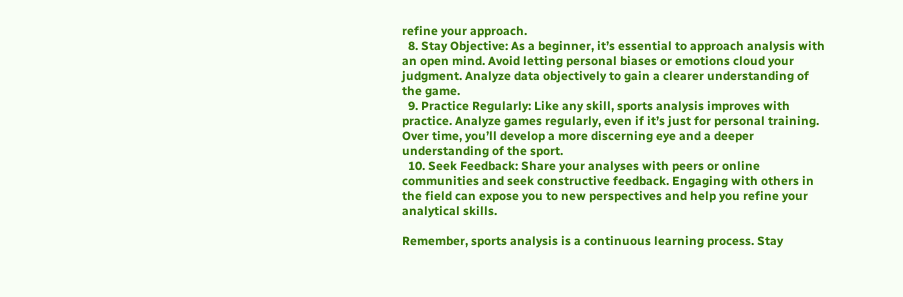refine your approach.
  8. Stay Objective: As a beginner, it’s essential to approach analysis with an open mind. Avoid letting personal biases or emotions cloud your judgment. Analyze data objectively to gain a clearer understanding of the game.
  9. Practice Regularly: Like any skill, sports analysis improves with practice. Analyze games regularly, even if it’s just for personal training. Over time, you’ll develop a more discerning eye and a deeper understanding of the sport.
  10. Seek Feedback: Share your analyses with peers or online communities and seek constructive feedback. Engaging with others in the field can expose you to new perspectives and help you refine your analytical skills.

Remember, sports analysis is a continuous learning process. Stay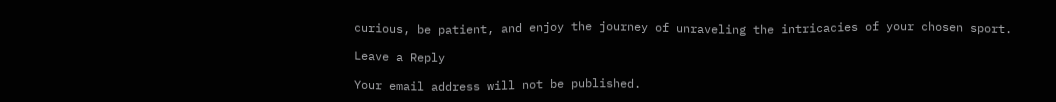curious, be patient, and enjoy the journey of unraveling the intricacies of your chosen sport.

Leave a Reply

Your email address will not be published.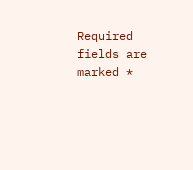Required fields are marked *